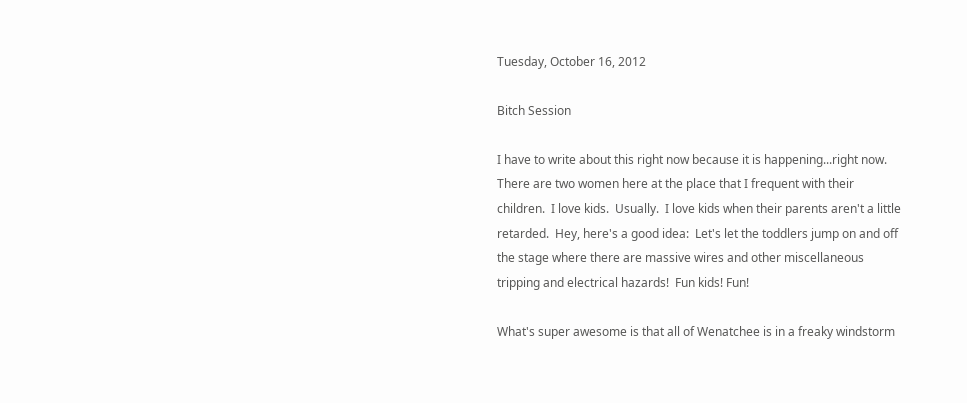Tuesday, October 16, 2012

Bitch Session

I have to write about this right now because it is happening...right now.  There are two women here at the place that I frequent with their children.  I love kids.  Usually.  I love kids when their parents aren't a little retarded.  Hey, here's a good idea:  Let's let the toddlers jump on and off the stage where there are massive wires and other miscellaneous tripping and electrical hazards!  Fun kids! Fun!

What's super awesome is that all of Wenatchee is in a freaky windstorm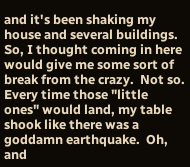and it's been shaking my house and several buildings.  So, I thought coming in here would give me some sort of break from the crazy.  Not so.  Every time those "little ones" would land, my table shook like there was a goddamn earthquake.  Oh, and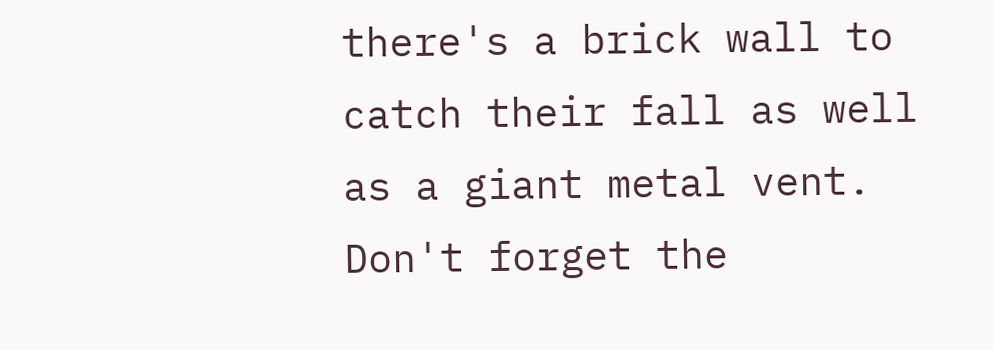there's a brick wall to catch their fall as well as a giant metal vent.  Don't forget the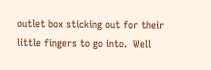outlet box sticking out for their little fingers to go into.  Well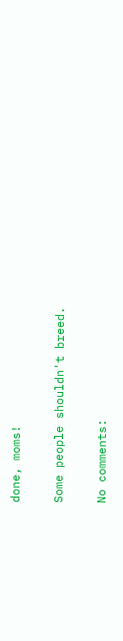done, moms!

Some people shouldn't breed.

No comments: